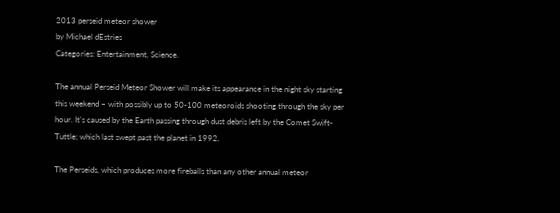2013 perseid meteor shower
by Michael dEstries
Categories: Entertainment, Science.

The annual Perseid Meteor Shower will make its appearance in the night sky starting this weekend – with possibly up to 50-100 meteoroids shooting through the sky per hour. It’s caused by the Earth passing through dust debris left by the Comet Swift-Tuttle; which last swept past the planet in 1992.

The Perseids, which produces more fireballs than any other annual meteor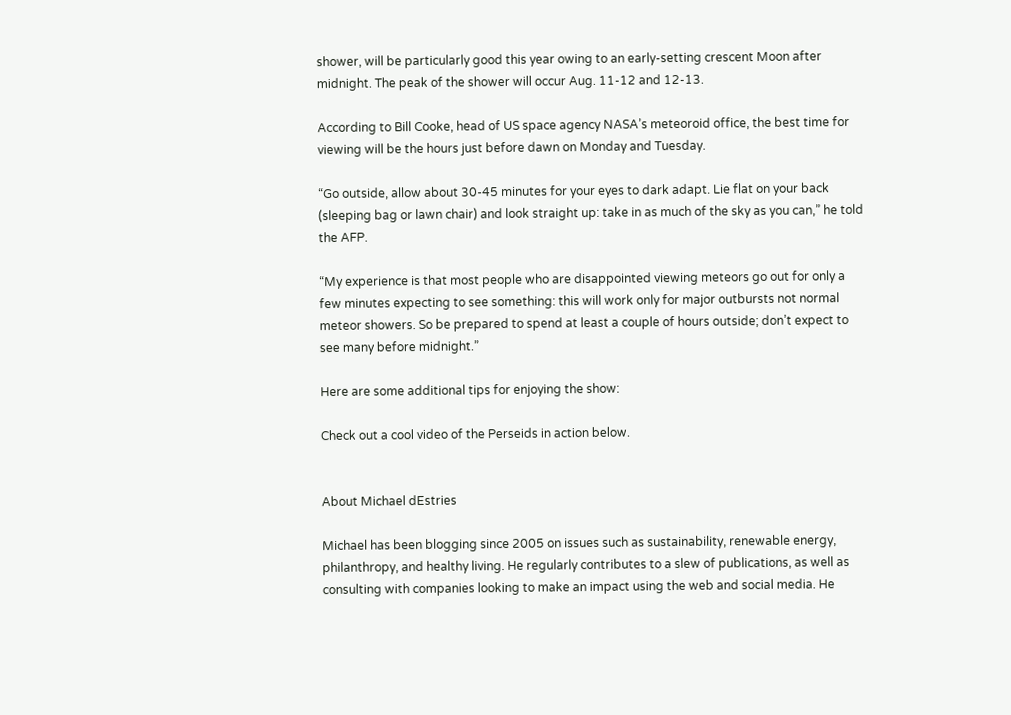shower, will be particularly good this year owing to an early-setting crescent Moon after midnight. The peak of the shower will occur Aug. 11-12 and 12-13.

According to Bill Cooke, head of US space agency NASA’s meteoroid office, the best time for viewing will be the hours just before dawn on Monday and Tuesday.

“Go outside, allow about 30-45 minutes for your eyes to dark adapt. Lie flat on your back (sleeping bag or lawn chair) and look straight up: take in as much of the sky as you can,” he told the AFP.

“My experience is that most people who are disappointed viewing meteors go out for only a few minutes expecting to see something: this will work only for major outbursts not normal meteor showers. So be prepared to spend at least a couple of hours outside; don’t expect to see many before midnight.”

Here are some additional tips for enjoying the show:

Check out a cool video of the Perseids in action below.


About Michael dEstries

Michael has been blogging since 2005 on issues such as sustainability, renewable energy, philanthropy, and healthy living. He regularly contributes to a slew of publications, as well as consulting with companies looking to make an impact using the web and social media. He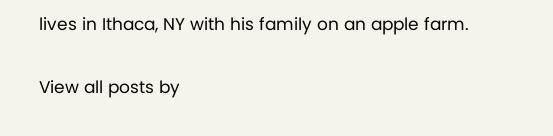lives in Ithaca, NY with his family on an apple farm.

View all posts by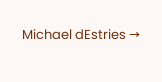Michael dEstries →